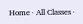Home · All Classes ·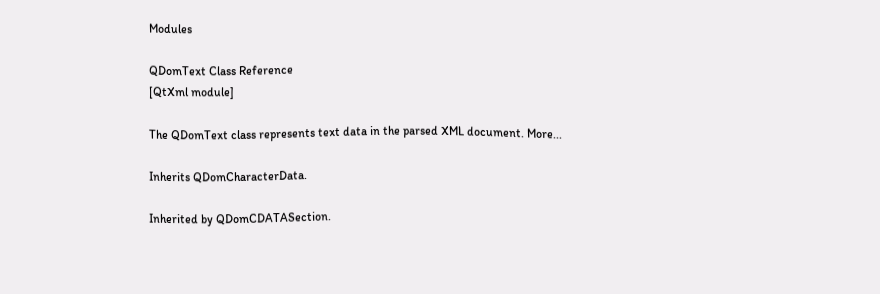Modules

QDomText Class Reference
[QtXml module]

The QDomText class represents text data in the parsed XML document. More...

Inherits QDomCharacterData.

Inherited by QDomCDATASection.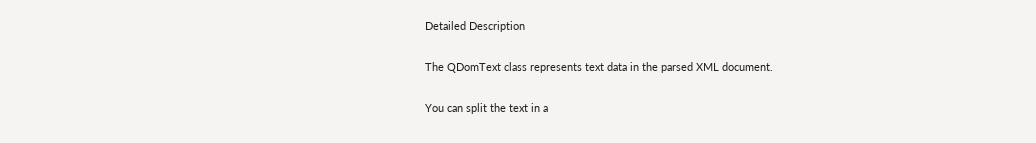Detailed Description

The QDomText class represents text data in the parsed XML document.

You can split the text in a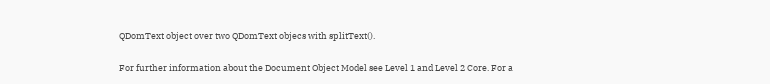QDomText object over two QDomText objecs with splitText().

For further information about the Document Object Model see Level 1 and Level 2 Core. For a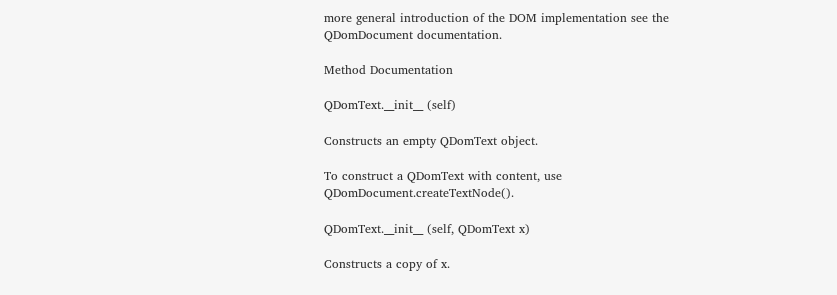more general introduction of the DOM implementation see the QDomDocument documentation.

Method Documentation

QDomText.__init__ (self)

Constructs an empty QDomText object.

To construct a QDomText with content, use QDomDocument.createTextNode().

QDomText.__init__ (self, QDomText x)

Constructs a copy of x.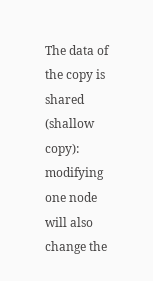The data of the copy is shared (shallow copy): modifying one node will also change the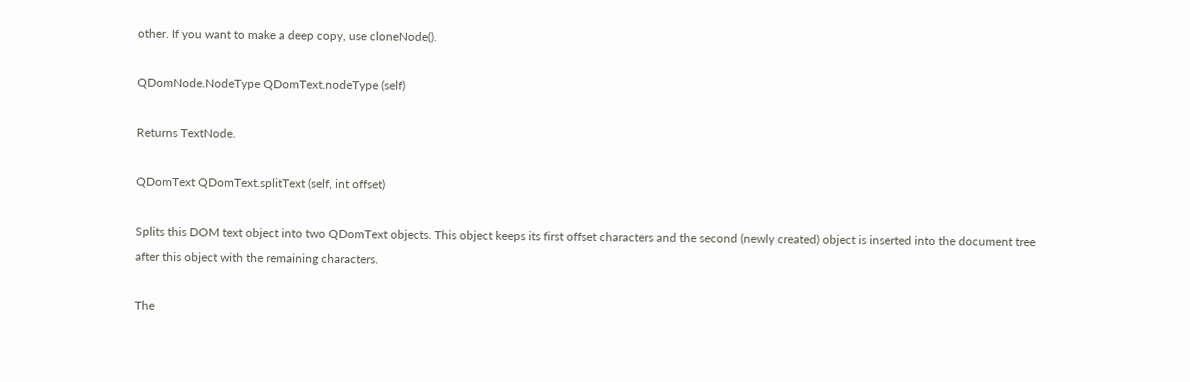other. If you want to make a deep copy, use cloneNode().

QDomNode.NodeType QDomText.nodeType (self)

Returns TextNode.

QDomText QDomText.splitText (self, int offset)

Splits this DOM text object into two QDomText objects. This object keeps its first offset characters and the second (newly created) object is inserted into the document tree after this object with the remaining characters.

The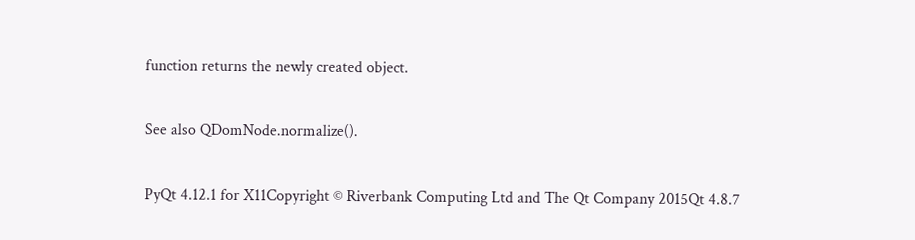function returns the newly created object.

See also QDomNode.normalize().

PyQt 4.12.1 for X11Copyright © Riverbank Computing Ltd and The Qt Company 2015Qt 4.8.7